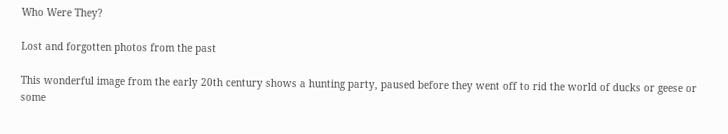Who Were They?

Lost and forgotten photos from the past

This wonderful image from the early 20th century shows a hunting party, paused before they went off to rid the world of ducks or geese or some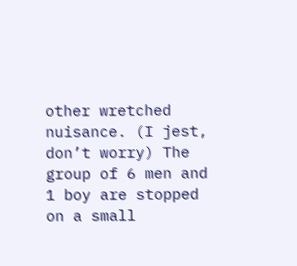other wretched nuisance. (I jest, don’t worry) The group of 6 men and 1 boy are stopped on a small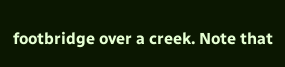footbridge over a creek. Note that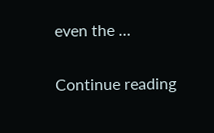even the …

Continue reading